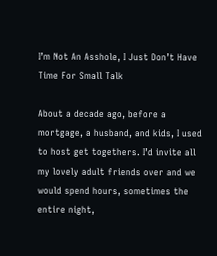I’m Not An Asshole, I Just Don’t Have Time For Small Talk

About a decade ago, before a mortgage, a husband, and kids, I used to host get togethers. I’d invite all my lovely adult friends over and we would spend hours, sometimes the entire night,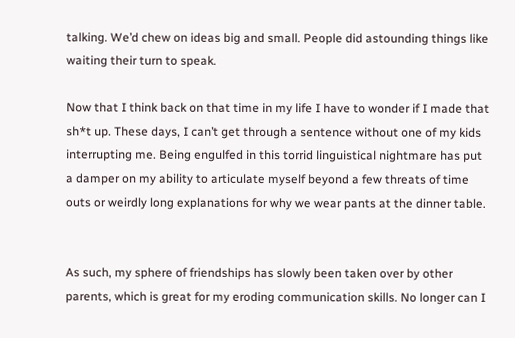talking. We’d chew on ideas big and small. People did astounding things like waiting their turn to speak.

Now that I think back on that time in my life I have to wonder if I made that sh*t up. These days, I can’t get through a sentence without one of my kids interrupting me. Being engulfed in this torrid linguistical nightmare has put a damper on my ability to articulate myself beyond a few threats of time outs or weirdly long explanations for why we wear pants at the dinner table.


As such, my sphere of friendships has slowly been taken over by other parents, which is great for my eroding communication skills. No longer can I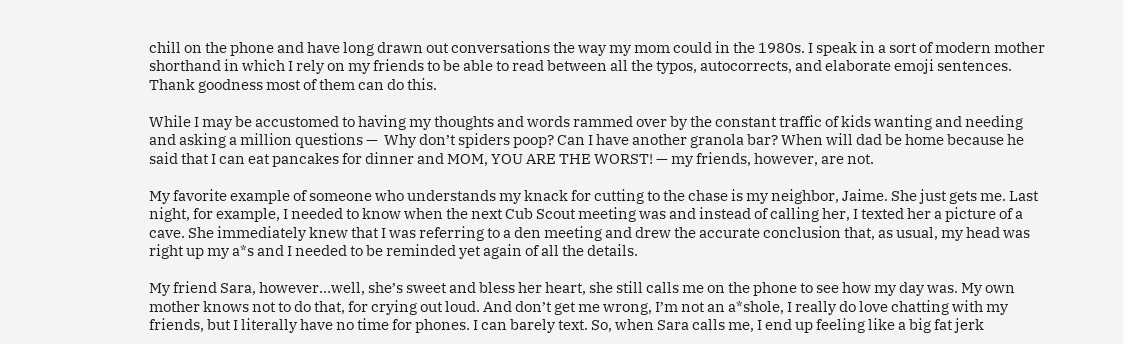chill on the phone and have long drawn out conversations the way my mom could in the 1980s. I speak in a sort of modern mother shorthand in which I rely on my friends to be able to read between all the typos, autocorrects, and elaborate emoji sentences. Thank goodness most of them can do this.

While I may be accustomed to having my thoughts and words rammed over by the constant traffic of kids wanting and needing and asking a million questions —  Why don’t spiders poop? Can I have another granola bar? When will dad be home because he said that I can eat pancakes for dinner and MOM, YOU ARE THE WORST! — my friends, however, are not.

My favorite example of someone who understands my knack for cutting to the chase is my neighbor, Jaime. She just gets me. Last night, for example, I needed to know when the next Cub Scout meeting was and instead of calling her, I texted her a picture of a cave. She immediately knew that I was referring to a den meeting and drew the accurate conclusion that, as usual, my head was right up my a*s and I needed to be reminded yet again of all the details.

My friend Sara, however…well, she’s sweet and bless her heart, she still calls me on the phone to see how my day was. My own mother knows not to do that, for crying out loud. And don’t get me wrong, I’m not an a*shole, I really do love chatting with my friends, but I literally have no time for phones. I can barely text. So, when Sara calls me, I end up feeling like a big fat jerk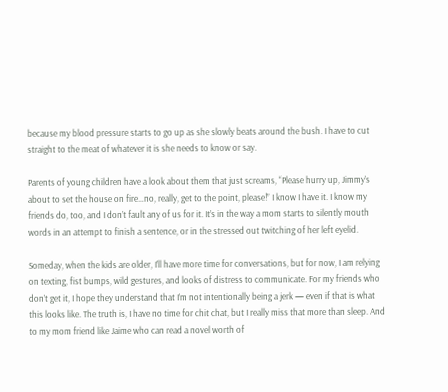because my blood pressure starts to go up as she slowly beats around the bush. I have to cut straight to the meat of whatever it is she needs to know or say.

Parents of young children have a look about them that just screams, “Please hurry up, Jimmy’s about to set the house on fire…no, really, get to the point, please!” I know I have it. I know my friends do, too, and I don’t fault any of us for it. It’s in the way a mom starts to silently mouth words in an attempt to finish a sentence, or in the stressed out twitching of her left eyelid.

Someday, when the kids are older, I’ll have more time for conversations, but for now, I am relying on texting, fist bumps, wild gestures, and looks of distress to communicate. For my friends who don’t get it, I hope they understand that I’m not intentionally being a jerk — even if that is what this looks like. The truth is, I have no time for chit chat, but I really miss that more than sleep. And to my mom friend like Jaime who can read a novel worth of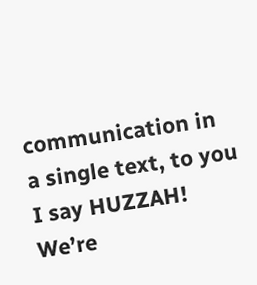communication in a single text, to you I say HUZZAH! We’re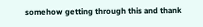somehow getting through this and thank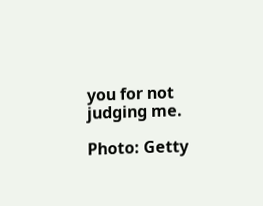you for not judging me.

Photo: Getty